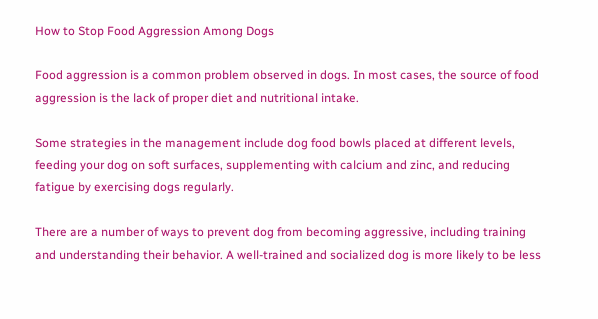How to Stop Food Aggression Among Dogs

Food aggression is a common problem observed in dogs. In most cases, the source of food aggression is the lack of proper diet and nutritional intake.

Some strategies in the management include dog food bowls placed at different levels, feeding your dog on soft surfaces, supplementing with calcium and zinc, and reducing fatigue by exercising dogs regularly.

There are a number of ways to prevent dog from becoming aggressive, including training and understanding their behavior. A well-trained and socialized dog is more likely to be less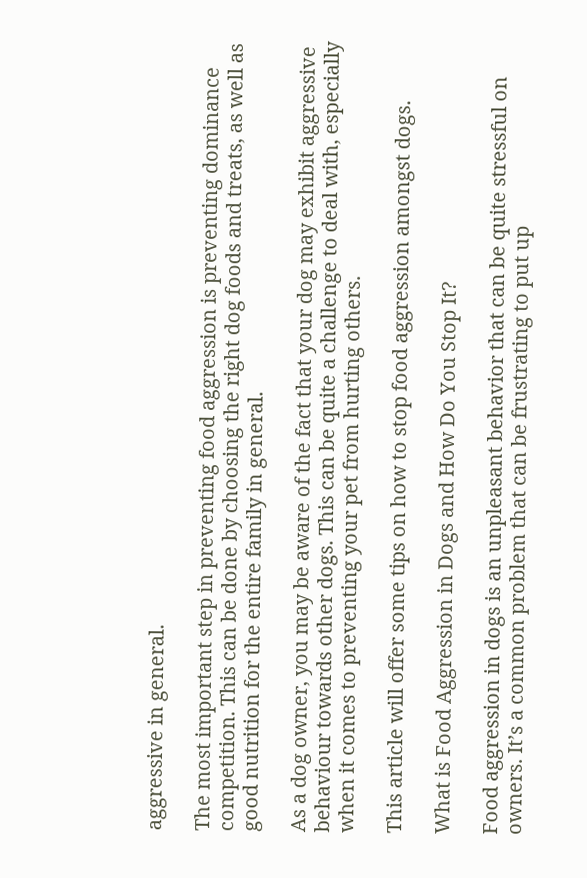aggressive in general.

The most important step in preventing food aggression is preventing dominance competition. This can be done by choosing the right dog foods and treats, as well as good nutrition for the entire family in general.

As a dog owner, you may be aware of the fact that your dog may exhibit aggressive behaviour towards other dogs. This can be quite a challenge to deal with, especially when it comes to preventing your pet from hurting others.

This article will offer some tips on how to stop food aggression amongst dogs.

What is Food Aggression in Dogs and How Do You Stop It?

Food aggression in dogs is an unpleasant behavior that can be quite stressful on owners. It’s a common problem that can be frustrating to put up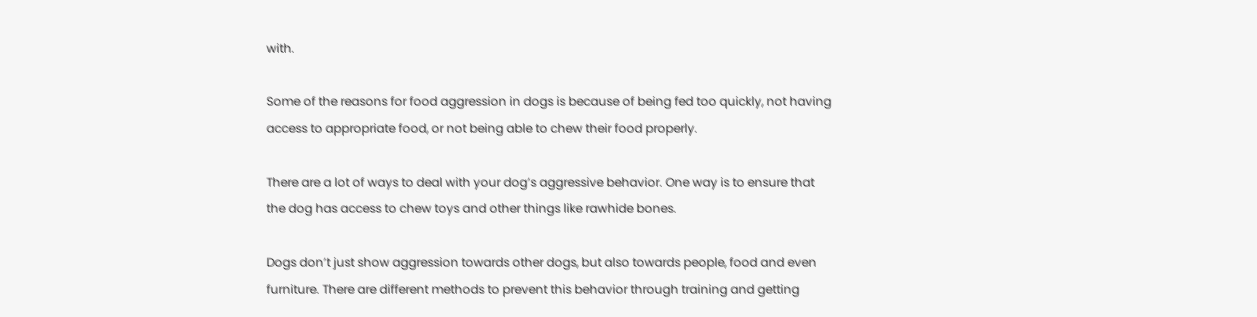with.

Some of the reasons for food aggression in dogs is because of being fed too quickly, not having access to appropriate food, or not being able to chew their food properly.

There are a lot of ways to deal with your dog’s aggressive behavior. One way is to ensure that the dog has access to chew toys and other things like rawhide bones.

Dogs don’t just show aggression towards other dogs, but also towards people, food and even furniture. There are different methods to prevent this behavior through training and getting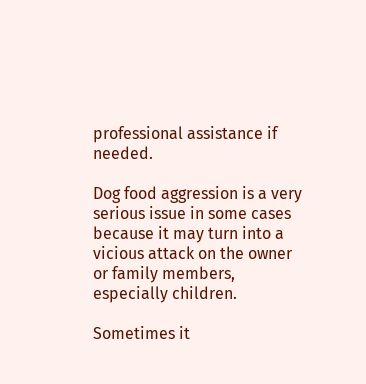professional assistance if needed.

Dog food aggression is a very serious issue in some cases because it may turn into a vicious attack on the owner or family members, especially children.

Sometimes it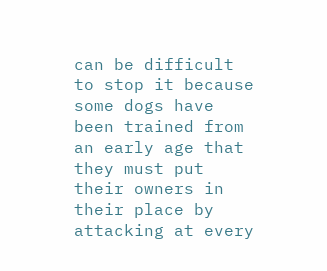can be difficult to stop it because some dogs have been trained from an early age that they must put their owners in their place by attacking at every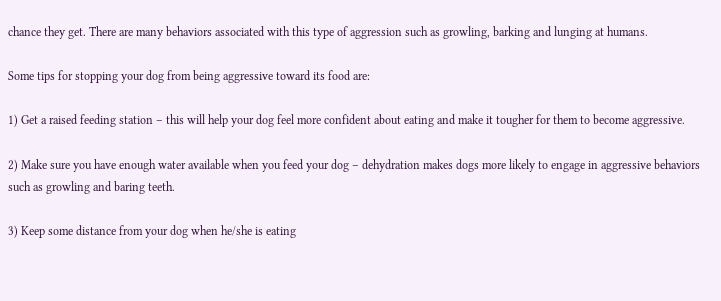chance they get. There are many behaviors associated with this type of aggression such as growling, barking and lunging at humans.

Some tips for stopping your dog from being aggressive toward its food are:

1) Get a raised feeding station – this will help your dog feel more confident about eating and make it tougher for them to become aggressive.

2) Make sure you have enough water available when you feed your dog – dehydration makes dogs more likely to engage in aggressive behaviors such as growling and baring teeth.

3) Keep some distance from your dog when he/she is eating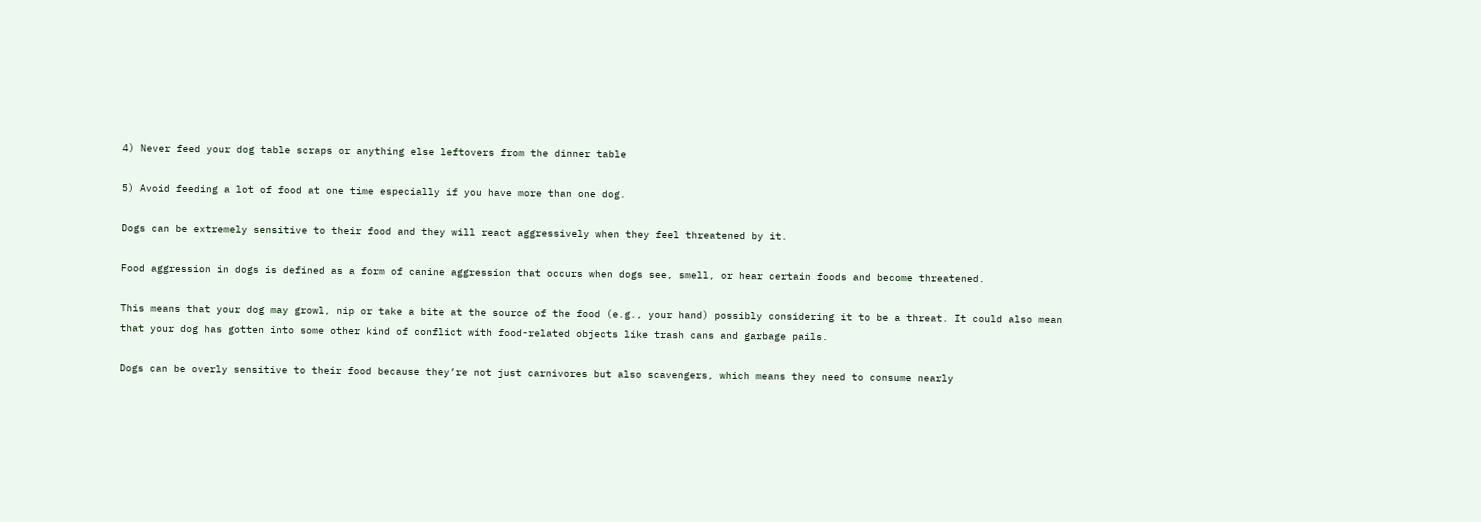4) Never feed your dog table scraps or anything else leftovers from the dinner table

5) Avoid feeding a lot of food at one time especially if you have more than one dog.

Dogs can be extremely sensitive to their food and they will react aggressively when they feel threatened by it.

Food aggression in dogs is defined as a form of canine aggression that occurs when dogs see, smell, or hear certain foods and become threatened.

This means that your dog may growl, nip or take a bite at the source of the food (e.g., your hand) possibly considering it to be a threat. It could also mean that your dog has gotten into some other kind of conflict with food-related objects like trash cans and garbage pails.

Dogs can be overly sensitive to their food because they’re not just carnivores but also scavengers, which means they need to consume nearly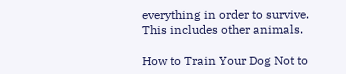everything in order to survive. This includes other animals.

How to Train Your Dog Not to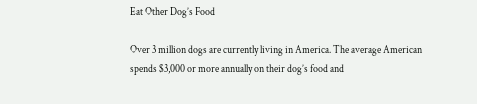Eat Other Dog’s Food

Over 3 million dogs are currently living in America. The average American spends $3,000 or more annually on their dog’s food and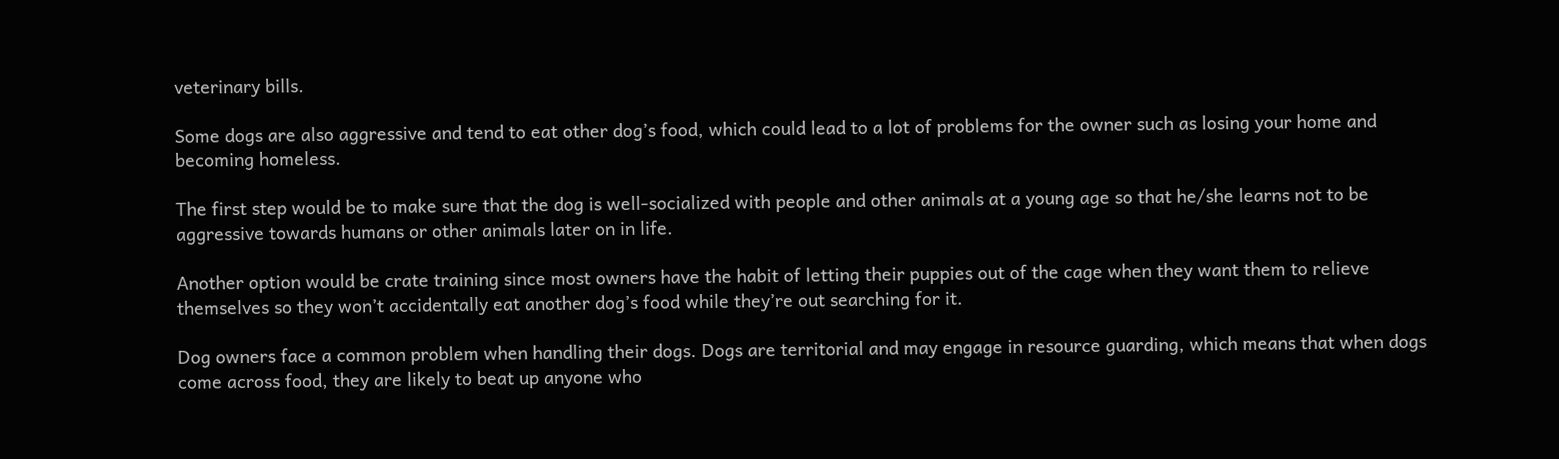veterinary bills.

Some dogs are also aggressive and tend to eat other dog’s food, which could lead to a lot of problems for the owner such as losing your home and becoming homeless.

The first step would be to make sure that the dog is well-socialized with people and other animals at a young age so that he/she learns not to be aggressive towards humans or other animals later on in life.

Another option would be crate training since most owners have the habit of letting their puppies out of the cage when they want them to relieve themselves so they won’t accidentally eat another dog’s food while they’re out searching for it.

Dog owners face a common problem when handling their dogs. Dogs are territorial and may engage in resource guarding, which means that when dogs come across food, they are likely to beat up anyone who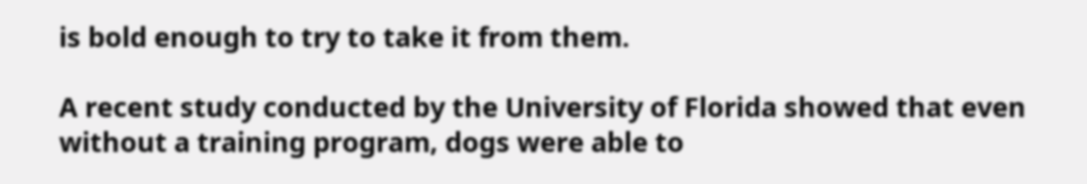is bold enough to try to take it from them.

A recent study conducted by the University of Florida showed that even without a training program, dogs were able to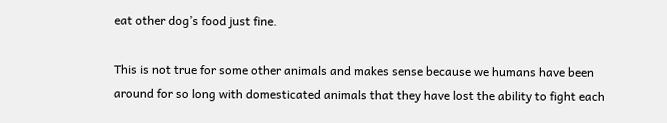eat other dog’s food just fine.

This is not true for some other animals and makes sense because we humans have been around for so long with domesticated animals that they have lost the ability to fight each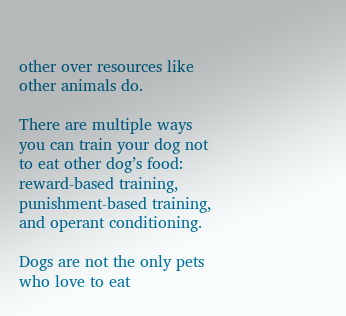other over resources like other animals do.

There are multiple ways you can train your dog not to eat other dog’s food: reward-based training, punishment-based training, and operant conditioning.

Dogs are not the only pets who love to eat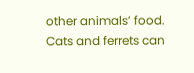other animals’ food. Cats and ferrets can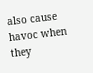also cause havoc when they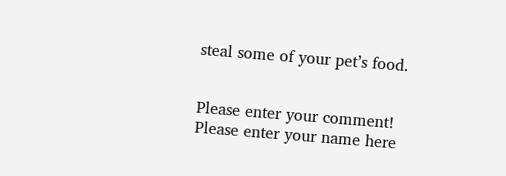steal some of your pet’s food.


Please enter your comment!
Please enter your name here